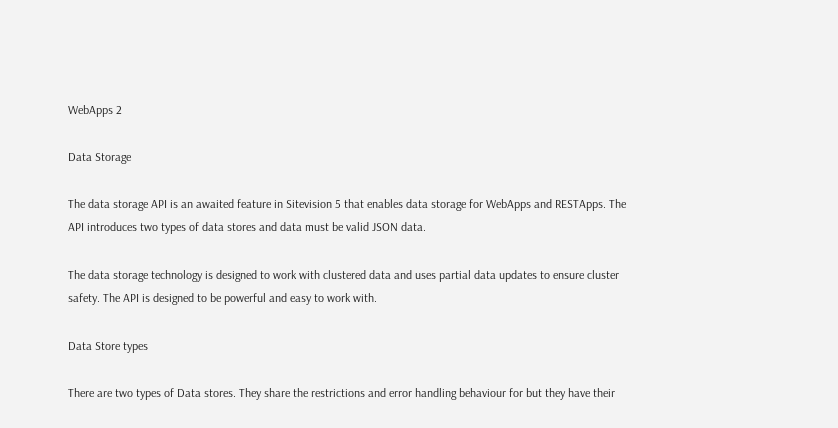WebApps 2

Data Storage

The data storage API is an awaited feature in Sitevision 5 that enables data storage for WebApps and RESTApps. The API introduces two types of data stores and data must be valid JSON data.

The data storage technology is designed to work with clustered data and uses partial data updates to ensure cluster safety. The API is designed to be powerful and easy to work with.

Data Store types

There are two types of Data stores. They share the restrictions and error handling behaviour for but they have their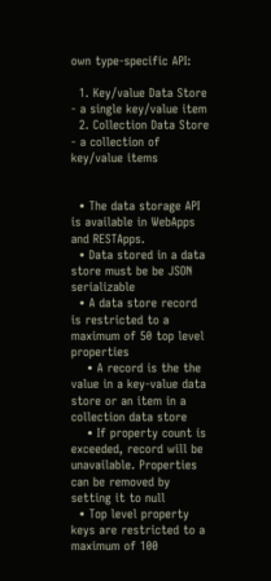own type-specific API:

  1. Key/value Data Store - a single key/value item
  2. Collection Data Store - a collection of key/value items


  • The data storage API is available in WebApps and RESTApps.
  • Data stored in a data store must be be JSON serializable
  • A data store record is restricted to a maximum of 50 top level properties
    • A record is the the value in a key-value data store or an item in a collection data store
    • If property count is exceeded, record will be unavailable. Properties can be removed by setting it to null
  • Top level property keys are restricted to a maximum of 100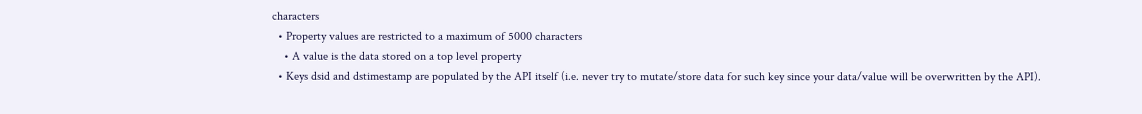characters
  • Property values are restricted to a maximum of 5000 characters
    • A value is the data stored on a top level property
  • Keys dsid and dstimestamp are populated by the API itself (i.e. never try to mutate/store data for such key since your data/value will be overwritten by the API).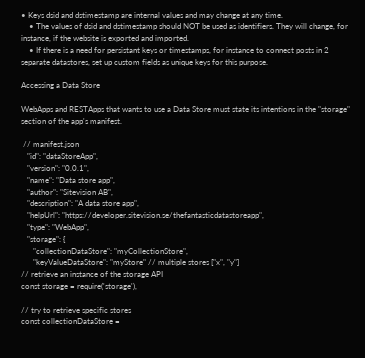• Keys dsid and dstimestamp are internal values and may change at any time.
    • The values of dsid and dstimestamp should NOT be used as identifiers. They will change, for instance, if the website is exported and imported.
    • If there is a need for persistant keys or timestamps, for instance to connect posts in 2 separate datastores, set up custom fields as unique keys for this purpose.

Accessing a Data Store

WebApps and RESTApps that wants to use a Data Store must state its intentions in the "storage" section of the app's manifest.

 // manifest.json
   "id": "dataStoreApp",
   "version": "0.0.1",
   "name": "Data store app",
   "author": "Sitevision AB",
   "description": "A data store app",
   "helpUrl": "https://developer.sitevision.se/thefantasticdatastoreapp",
   "type": "WebApp",
   "storage": {
      "collectionDataStore": "myCollectionStore",
      "keyValueDataStore": "myStore" // multiple stores ["x", "y"]
// retrieve an instance of the storage API
const storage = require('storage'),

// try to retrieve specific stores
const collectionDataStore =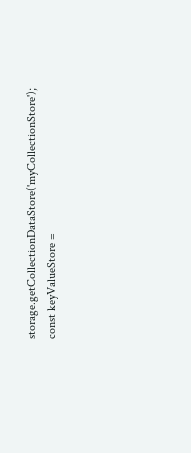storage.getCollectionDataStore('myCollectionStore');
const keyValueStore =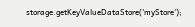storage.getKeyValueDataStore('myStore');